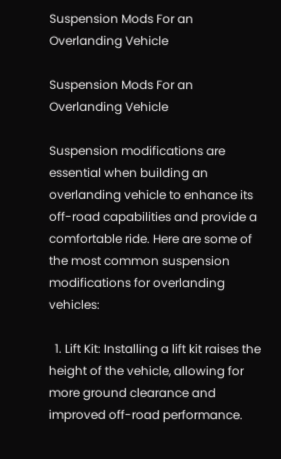Suspension Mods For an Overlanding Vehicle

Suspension Mods For an Overlanding Vehicle

Suspension modifications are essential when building an overlanding vehicle to enhance its off-road capabilities and provide a comfortable ride. Here are some of the most common suspension modifications for overlanding vehicles:

  1. Lift Kit: Installing a lift kit raises the height of the vehicle, allowing for more ground clearance and improved off-road performance.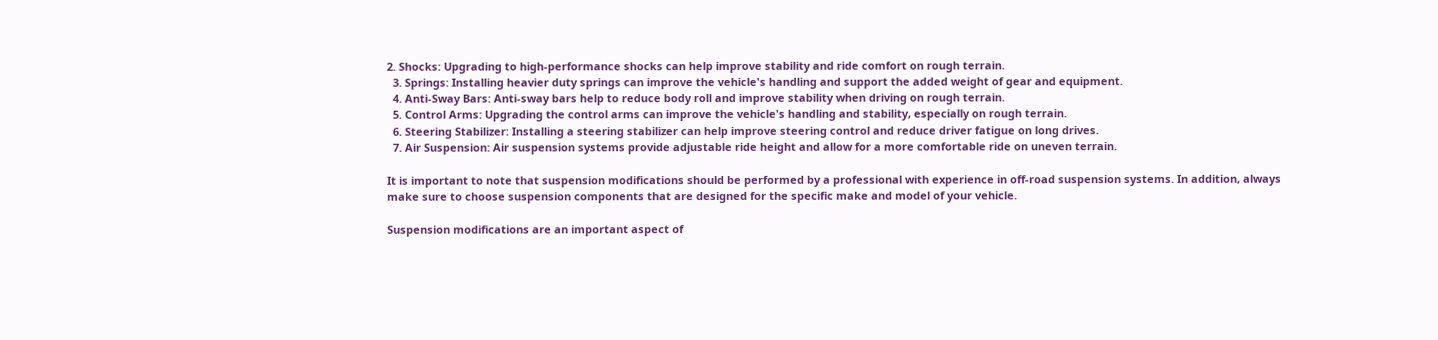2. Shocks: Upgrading to high-performance shocks can help improve stability and ride comfort on rough terrain.
  3. Springs: Installing heavier duty springs can improve the vehicle's handling and support the added weight of gear and equipment.
  4. Anti-Sway Bars: Anti-sway bars help to reduce body roll and improve stability when driving on rough terrain.
  5. Control Arms: Upgrading the control arms can improve the vehicle's handling and stability, especially on rough terrain.
  6. Steering Stabilizer: Installing a steering stabilizer can help improve steering control and reduce driver fatigue on long drives.
  7. Air Suspension: Air suspension systems provide adjustable ride height and allow for a more comfortable ride on uneven terrain.

It is important to note that suspension modifications should be performed by a professional with experience in off-road suspension systems. In addition, always make sure to choose suspension components that are designed for the specific make and model of your vehicle.

Suspension modifications are an important aspect of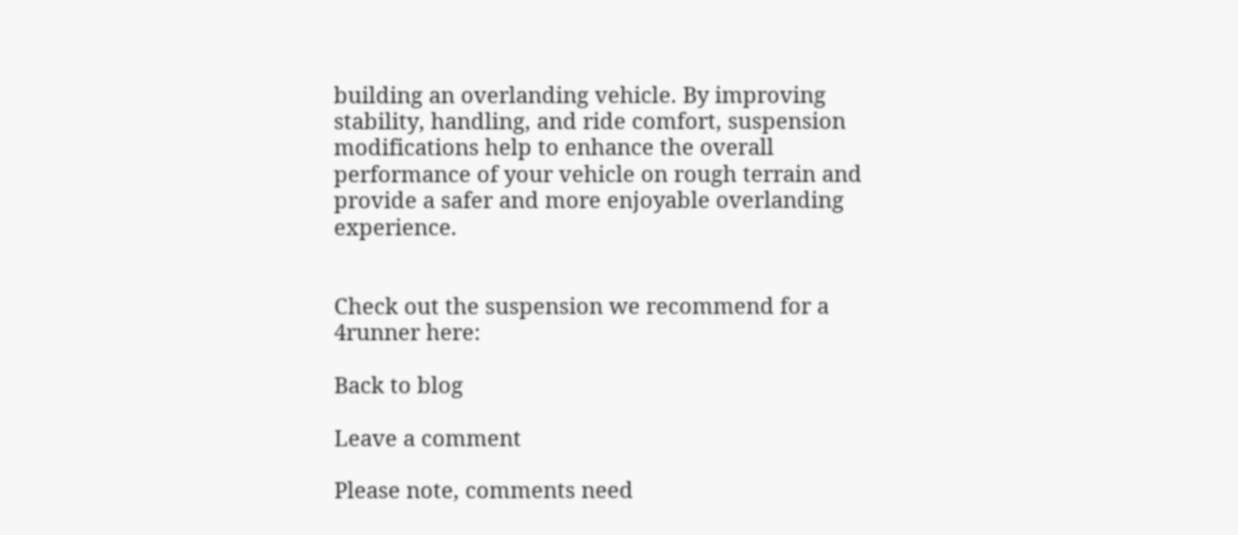building an overlanding vehicle. By improving stability, handling, and ride comfort, suspension modifications help to enhance the overall performance of your vehicle on rough terrain and provide a safer and more enjoyable overlanding experience.


Check out the suspension we recommend for a 4runner here:

Back to blog

Leave a comment

Please note, comments need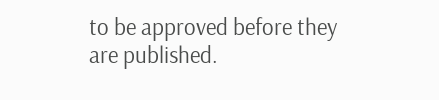to be approved before they are published.